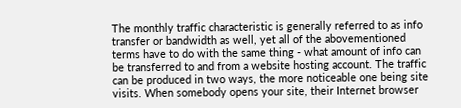The monthly traffic characteristic is generally referred to as info transfer or bandwidth as well, yet all of the abovementioned terms have to do with the same thing - what amount of info can be transferred to and from a website hosting account. The traffic can be produced in two ways, the more noticeable one being site visits. When somebody opens your site, their Internet browser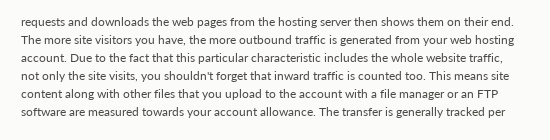requests and downloads the web pages from the hosting server then shows them on their end. The more site visitors you have, the more outbound traffic is generated from your web hosting account. Due to the fact that this particular characteristic includes the whole website traffic, not only the site visits, you shouldn't forget that inward traffic is counted too. This means site content along with other files that you upload to the account with a file manager or an FTP software are measured towards your account allowance. The transfer is generally tracked per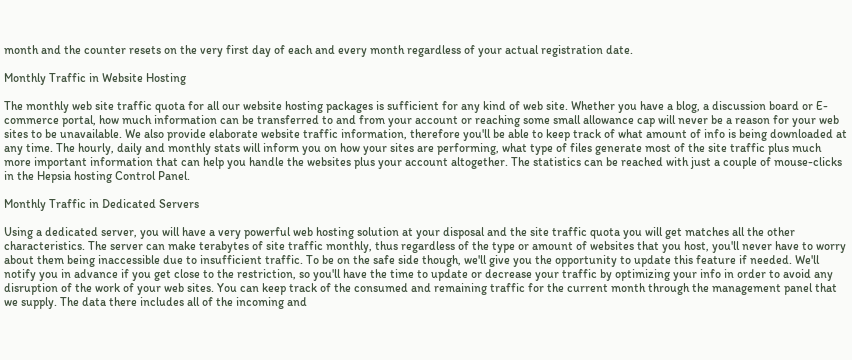month and the counter resets on the very first day of each and every month regardless of your actual registration date.

Monthly Traffic in Website Hosting

The monthly web site traffic quota for all our website hosting packages is sufficient for any kind of web site. Whether you have a blog, a discussion board or E-commerce portal, how much information can be transferred to and from your account or reaching some small allowance cap will never be a reason for your web sites to be unavailable. We also provide elaborate website traffic information, therefore you'll be able to keep track of what amount of info is being downloaded at any time. The hourly, daily and monthly stats will inform you on how your sites are performing, what type of files generate most of the site traffic plus much more important information that can help you handle the websites plus your account altogether. The statistics can be reached with just a couple of mouse-clicks in the Hepsia hosting Control Panel.

Monthly Traffic in Dedicated Servers

Using a dedicated server, you will have a very powerful web hosting solution at your disposal and the site traffic quota you will get matches all the other characteristics. The server can make terabytes of site traffic monthly, thus regardless of the type or amount of websites that you host, you'll never have to worry about them being inaccessible due to insufficient traffic. To be on the safe side though, we'll give you the opportunity to update this feature if needed. We'll notify you in advance if you get close to the restriction, so you'll have the time to update or decrease your traffic by optimizing your info in order to avoid any disruption of the work of your web sites. You can keep track of the consumed and remaining traffic for the current month through the management panel that we supply. The data there includes all of the incoming and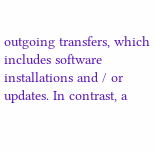outgoing transfers, which includes software installations and / or updates. In contrast, a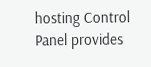hosting Control Panel provides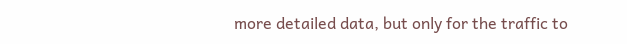more detailed data, but only for the traffic to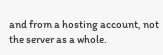and from a hosting account, not the server as a whole.